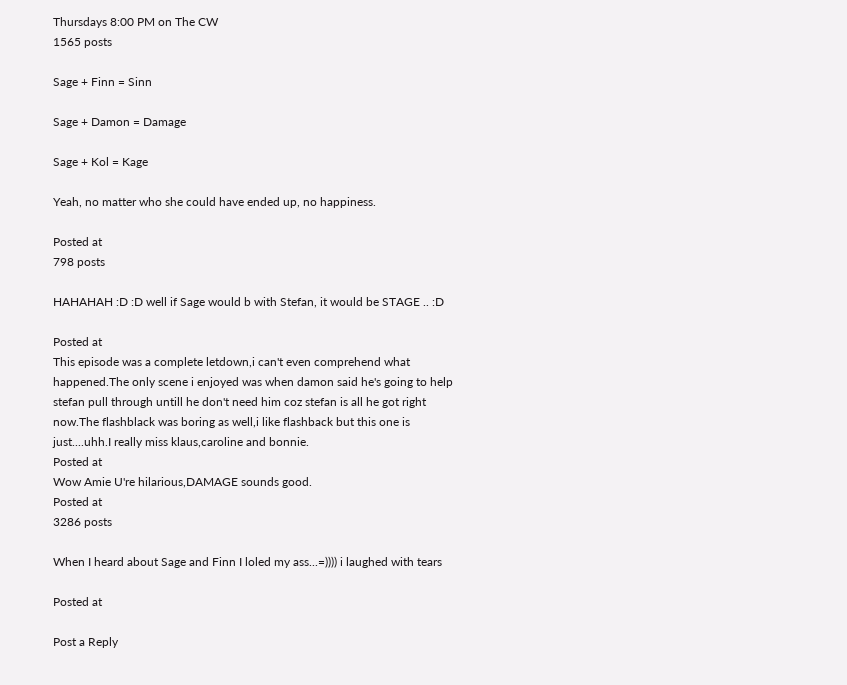Thursdays 8:00 PM on The CW
1565 posts

Sage + Finn = Sinn

Sage + Damon = Damage

Sage + Kol = Kage

Yeah, no matter who she could have ended up, no happiness.

Posted at
798 posts

HAHAHAH :D :D well if Sage would b with Stefan, it would be STAGE .. :D

Posted at
This episode was a complete letdown,i can't even comprehend what happened.The only scene i enjoyed was when damon said he's going to help stefan pull through untill he don't need him coz stefan is all he got right now.The flashblack was boring as well,i like flashback but this one is just....uhh.I really miss klaus,caroline and bonnie.
Posted at
Wow Amie U're hilarious,DAMAGE sounds good.
Posted at
3286 posts

When I heard about Sage and Finn I loled my ass...=)))) i laughed with tears

Posted at

Post a Reply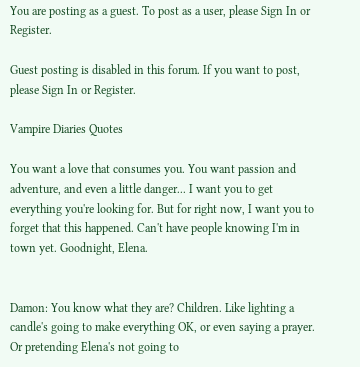You are posting as a guest. To post as a user, please Sign In or Register.

Guest posting is disabled in this forum. If you want to post, please Sign In or Register.

Vampire Diaries Quotes

You want a love that consumes you. You want passion and adventure, and even a little danger... I want you to get everything you're looking for. But for right now, I want you to forget that this happened. Can't have people knowing I'm in town yet. Goodnight, Elena.


Damon: You know what they are? Children. Like lighting a candle's going to make everything OK, or even saying a prayer. Or pretending Elena's not going to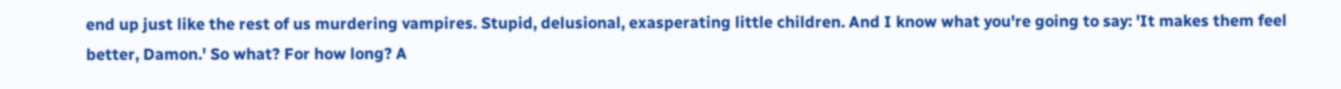end up just like the rest of us murdering vampires. Stupid, delusional, exasperating little children. And I know what you're going to say: 'It makes them feel better, Damon.' So what? For how long? A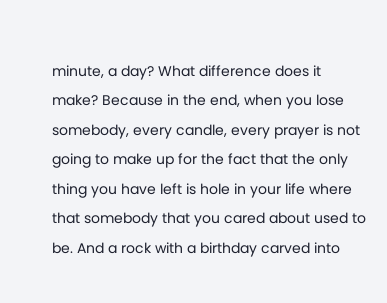minute, a day? What difference does it make? Because in the end, when you lose somebody, every candle, every prayer is not going to make up for the fact that the only thing you have left is hole in your life where that somebody that you cared about used to be. And a rock with a birthday carved into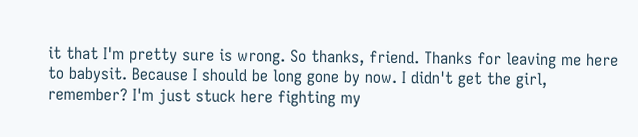it that I'm pretty sure is wrong. So thanks, friend. Thanks for leaving me here to babysit. Because I should be long gone by now. I didn't get the girl, remember? I'm just stuck here fighting my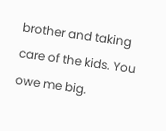brother and taking care of the kids. You owe me big.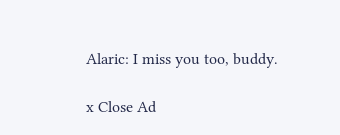Alaric: I miss you too, buddy.

x Close Ad